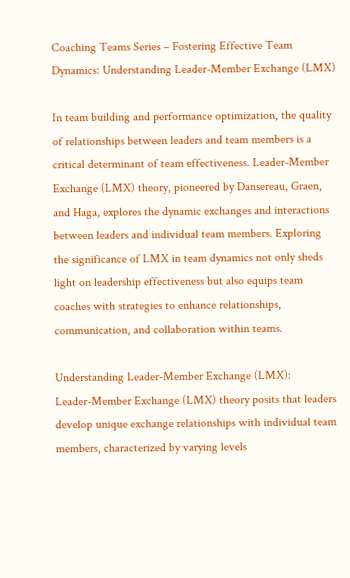Coaching Teams Series – Fostering Effective Team Dynamics: Understanding Leader-Member Exchange (LMX)

In team building and performance optimization, the quality of relationships between leaders and team members is a critical determinant of team effectiveness. Leader-Member Exchange (LMX) theory, pioneered by Dansereau, Graen, and Haga, explores the dynamic exchanges and interactions between leaders and individual team members. Exploring the significance of LMX in team dynamics not only sheds light on leadership effectiveness but also equips team coaches with strategies to enhance relationships, communication, and collaboration within teams.

Understanding Leader-Member Exchange (LMX):
Leader-Member Exchange (LMX) theory posits that leaders develop unique exchange relationships with individual team members, characterized by varying levels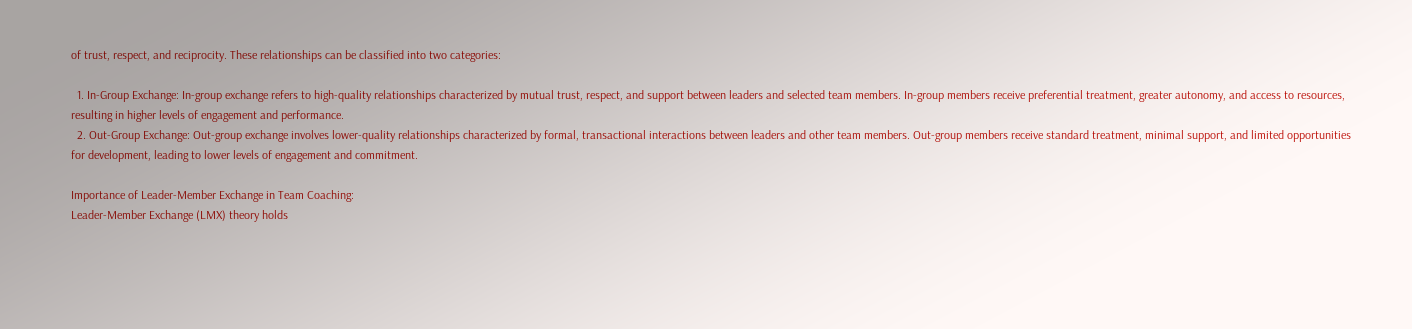of trust, respect, and reciprocity. These relationships can be classified into two categories:

  1. In-Group Exchange: In-group exchange refers to high-quality relationships characterized by mutual trust, respect, and support between leaders and selected team members. In-group members receive preferential treatment, greater autonomy, and access to resources, resulting in higher levels of engagement and performance.
  2. Out-Group Exchange: Out-group exchange involves lower-quality relationships characterized by formal, transactional interactions between leaders and other team members. Out-group members receive standard treatment, minimal support, and limited opportunities for development, leading to lower levels of engagement and commitment.

Importance of Leader-Member Exchange in Team Coaching:
Leader-Member Exchange (LMX) theory holds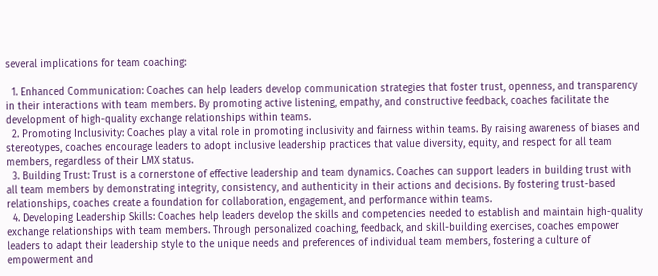several implications for team coaching:

  1. Enhanced Communication: Coaches can help leaders develop communication strategies that foster trust, openness, and transparency in their interactions with team members. By promoting active listening, empathy, and constructive feedback, coaches facilitate the development of high-quality exchange relationships within teams.
  2. Promoting Inclusivity: Coaches play a vital role in promoting inclusivity and fairness within teams. By raising awareness of biases and stereotypes, coaches encourage leaders to adopt inclusive leadership practices that value diversity, equity, and respect for all team members, regardless of their LMX status.
  3. Building Trust: Trust is a cornerstone of effective leadership and team dynamics. Coaches can support leaders in building trust with all team members by demonstrating integrity, consistency, and authenticity in their actions and decisions. By fostering trust-based relationships, coaches create a foundation for collaboration, engagement, and performance within teams.
  4. Developing Leadership Skills: Coaches help leaders develop the skills and competencies needed to establish and maintain high-quality exchange relationships with team members. Through personalized coaching, feedback, and skill-building exercises, coaches empower leaders to adapt their leadership style to the unique needs and preferences of individual team members, fostering a culture of empowerment and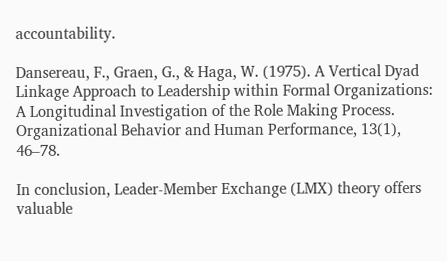accountability.

Dansereau, F., Graen, G., & Haga, W. (1975). A Vertical Dyad Linkage Approach to Leadership within Formal Organizations: A Longitudinal Investigation of the Role Making Process. Organizational Behavior and Human Performance, 13(1), 46–78.

In conclusion, Leader-Member Exchange (LMX) theory offers valuable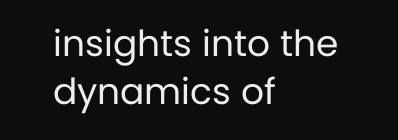insights into the dynamics of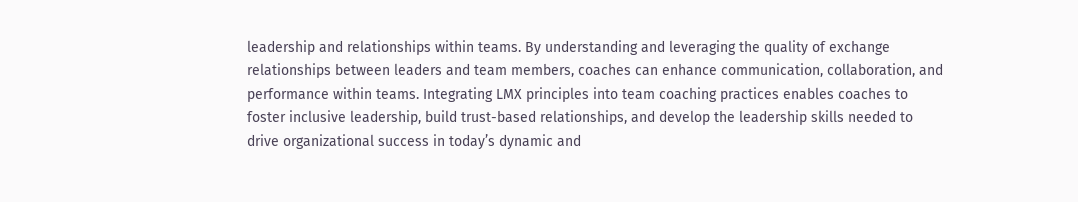leadership and relationships within teams. By understanding and leveraging the quality of exchange relationships between leaders and team members, coaches can enhance communication, collaboration, and performance within teams. Integrating LMX principles into team coaching practices enables coaches to foster inclusive leadership, build trust-based relationships, and develop the leadership skills needed to drive organizational success in today’s dynamic and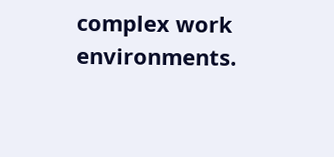complex work environments.